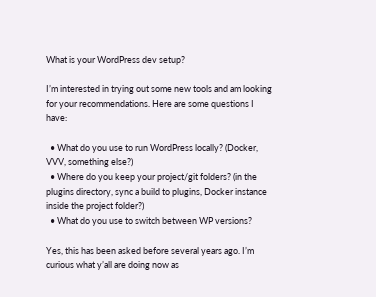What is your WordPress dev setup?

I’m interested in trying out some new tools and am looking for your recommendations. Here are some questions I have:

  • What do you use to run WordPress locally? (Docker, VVV, something else?)
  • Where do you keep your project/git folders? (in the plugins directory, sync a build to plugins, Docker instance inside the project folder?)
  • What do you use to switch between WP versions?

Yes, this has been asked before several years ago. I’m curious what y’all are doing now as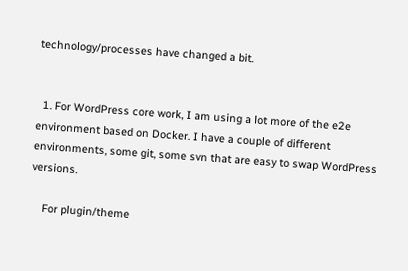technology/processes have changed a bit.


  1. For WordPress core work, I am using a lot more of the e2e environment based on Docker. I have a couple of different environments, some git, some svn that are easy to swap WordPress versions.

    For plugin/theme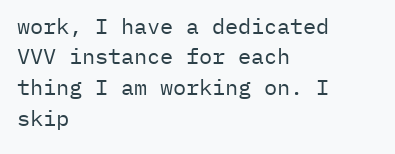work, I have a dedicated VVV instance for each thing I am working on. I skip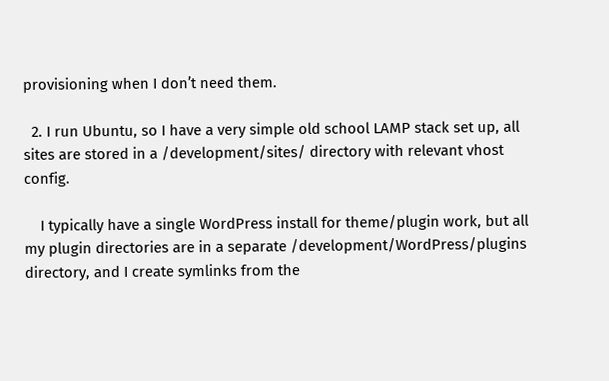provisioning when I don’t need them.

  2. I run Ubuntu, so I have a very simple old school LAMP stack set up, all sites are stored in a /development/sites/ directory with relevant vhost config.

    I typically have a single WordPress install for theme/plugin work, but all my plugin directories are in a separate /development/WordPress/plugins directory, and I create symlinks from the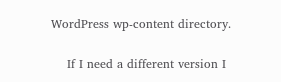WordPress wp-content directory.

    If I need a different version I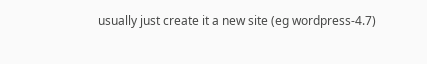usually just create it a new site (eg wordpress-4.7)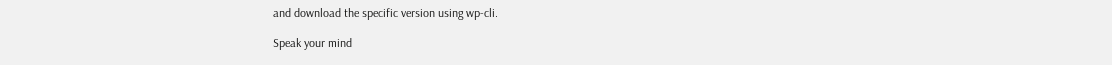and download the specific version using wp-cli.

Speak your mind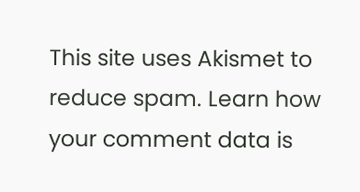This site uses Akismet to reduce spam. Learn how your comment data is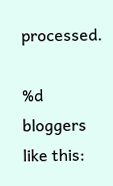processed.

%d bloggers like this: